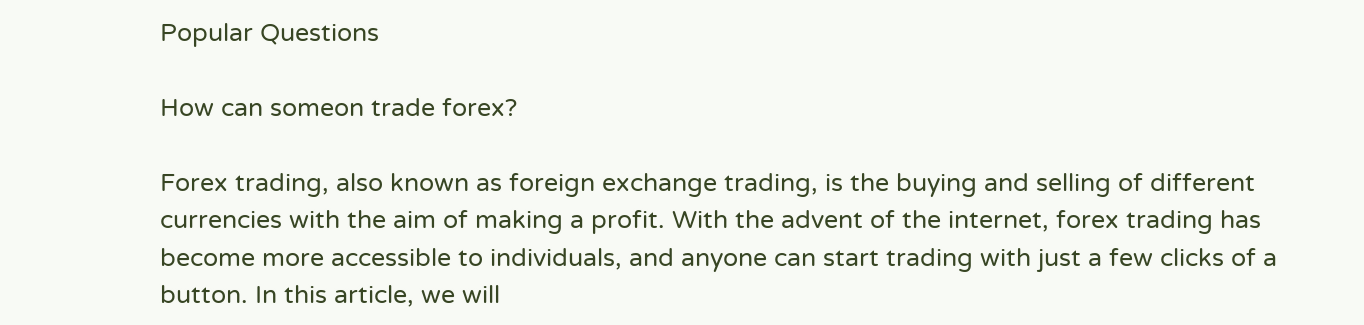Popular Questions

How can someon trade forex?

Forex trading, also known as foreign exchange trading, is the buying and selling of different currencies with the aim of making a profit. With the advent of the internet, forex trading has become more accessible to individuals, and anyone can start trading with just a few clicks of a button. In this article, we will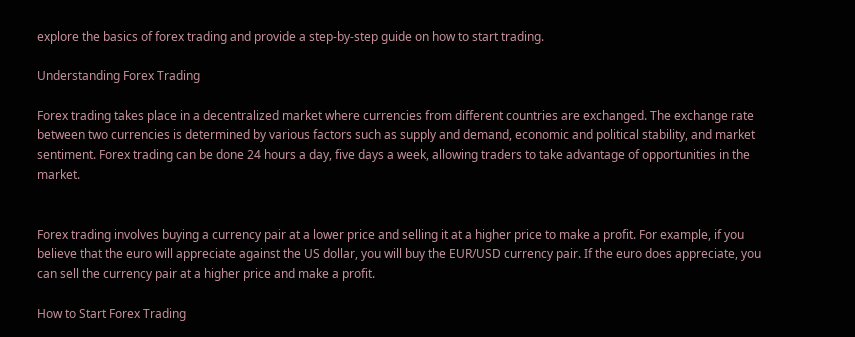explore the basics of forex trading and provide a step-by-step guide on how to start trading.

Understanding Forex Trading

Forex trading takes place in a decentralized market where currencies from different countries are exchanged. The exchange rate between two currencies is determined by various factors such as supply and demand, economic and political stability, and market sentiment. Forex trading can be done 24 hours a day, five days a week, allowing traders to take advantage of opportunities in the market.


Forex trading involves buying a currency pair at a lower price and selling it at a higher price to make a profit. For example, if you believe that the euro will appreciate against the US dollar, you will buy the EUR/USD currency pair. If the euro does appreciate, you can sell the currency pair at a higher price and make a profit.

How to Start Forex Trading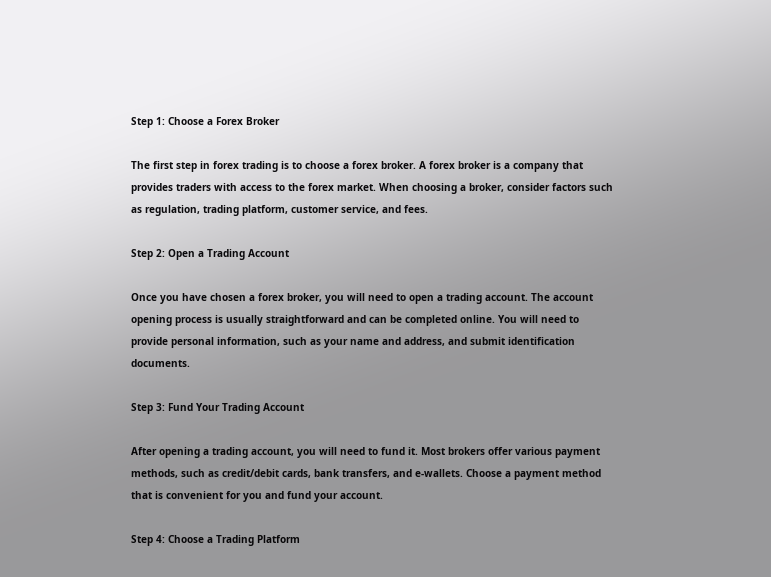Step 1: Choose a Forex Broker

The first step in forex trading is to choose a forex broker. A forex broker is a company that provides traders with access to the forex market. When choosing a broker, consider factors such as regulation, trading platform, customer service, and fees.

Step 2: Open a Trading Account

Once you have chosen a forex broker, you will need to open a trading account. The account opening process is usually straightforward and can be completed online. You will need to provide personal information, such as your name and address, and submit identification documents.

Step 3: Fund Your Trading Account

After opening a trading account, you will need to fund it. Most brokers offer various payment methods, such as credit/debit cards, bank transfers, and e-wallets. Choose a payment method that is convenient for you and fund your account.

Step 4: Choose a Trading Platform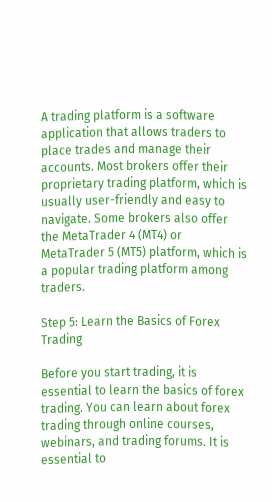A trading platform is a software application that allows traders to place trades and manage their accounts. Most brokers offer their proprietary trading platform, which is usually user-friendly and easy to navigate. Some brokers also offer the MetaTrader 4 (MT4) or MetaTrader 5 (MT5) platform, which is a popular trading platform among traders.

Step 5: Learn the Basics of Forex Trading

Before you start trading, it is essential to learn the basics of forex trading. You can learn about forex trading through online courses, webinars, and trading forums. It is essential to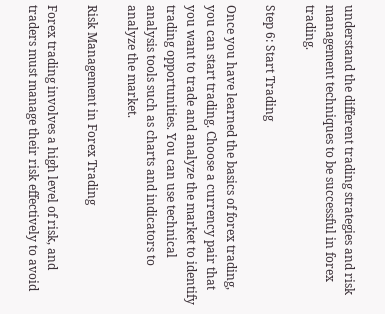understand the different trading strategies and risk management techniques to be successful in forex trading.

Step 6: Start Trading

Once you have learned the basics of forex trading, you can start trading. Choose a currency pair that you want to trade and analyze the market to identify trading opportunities. You can use technical analysis tools such as charts and indicators to analyze the market.

Risk Management in Forex Trading

Forex trading involves a high level of risk, and traders must manage their risk effectively to avoid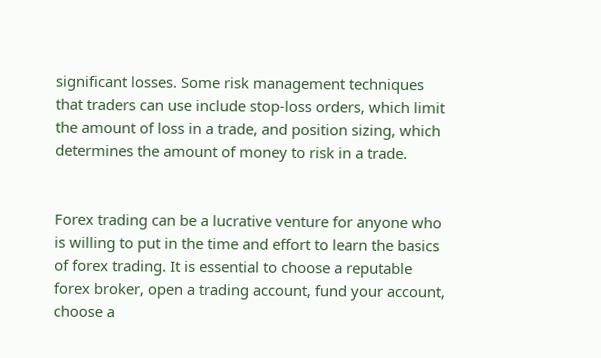significant losses. Some risk management techniques that traders can use include stop-loss orders, which limit the amount of loss in a trade, and position sizing, which determines the amount of money to risk in a trade.


Forex trading can be a lucrative venture for anyone who is willing to put in the time and effort to learn the basics of forex trading. It is essential to choose a reputable forex broker, open a trading account, fund your account, choose a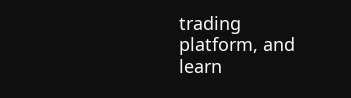trading platform, and learn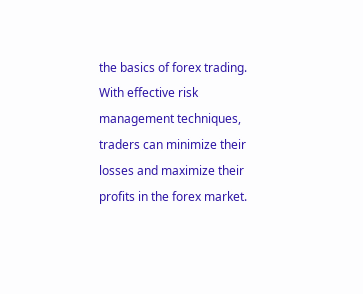the basics of forex trading. With effective risk management techniques, traders can minimize their losses and maximize their profits in the forex market.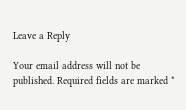Leave a Reply

Your email address will not be published. Required fields are marked *